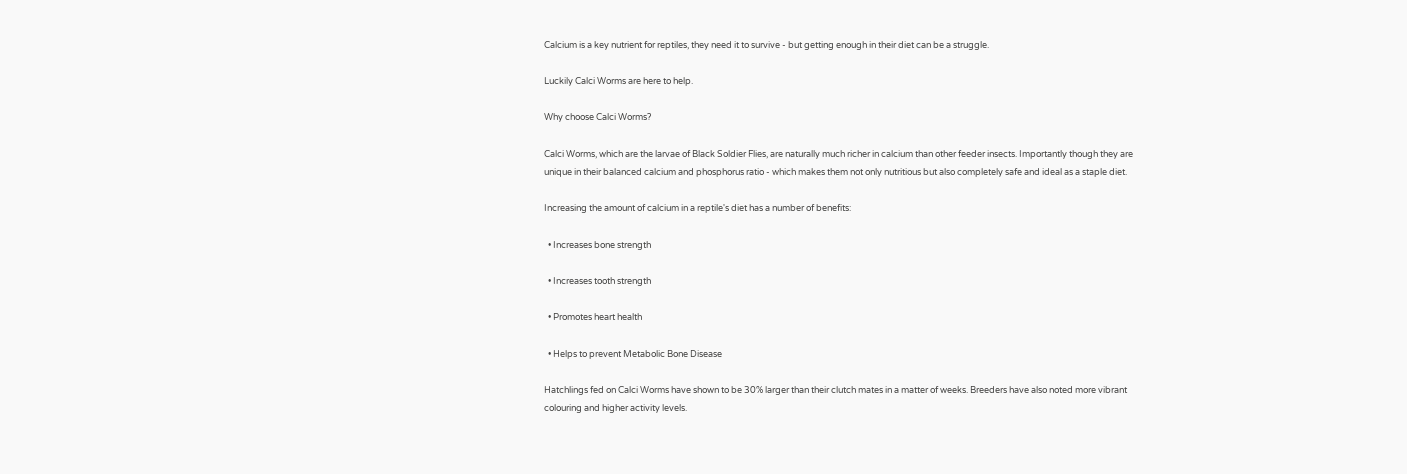Calcium is a key nutrient for reptiles, they need it to survive - but getting enough in their diet can be a struggle.

Luckily Calci Worms are here to help.

Why choose Calci Worms?

Calci Worms, which are the larvae of Black Soldier Flies, are naturally much richer in calcium than other feeder insects. Importantly though they are unique in their balanced calcium and phosphorus ratio - which makes them not only nutritious but also completely safe and ideal as a staple diet.

Increasing the amount of calcium in a reptile's diet has a number of benefits:

  • Increases bone strength

  • Increases tooth strength

  • Promotes heart health

  • Helps to prevent Metabolic Bone Disease

Hatchlings fed on Calci Worms have shown to be 30% larger than their clutch mates in a matter of weeks. Breeders have also noted more vibrant colouring and higher activity levels.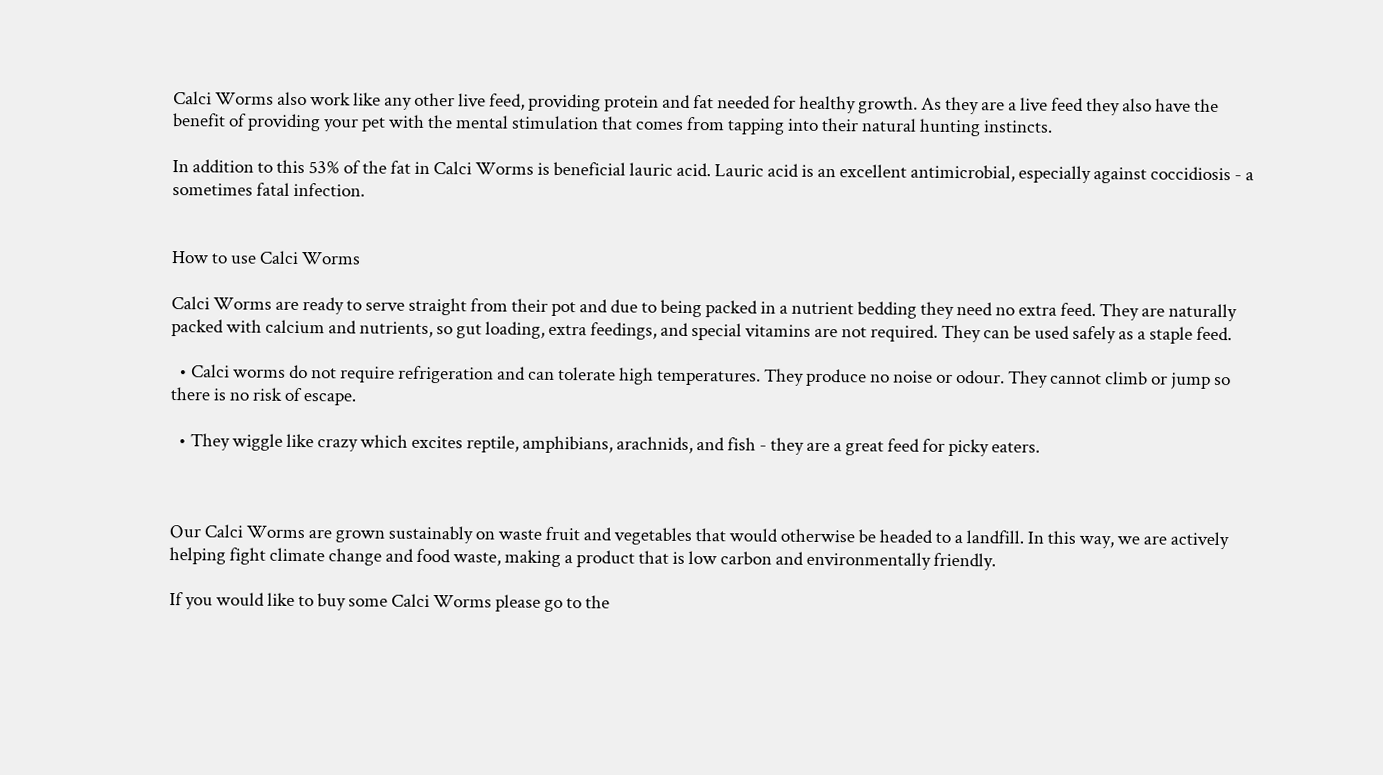Calci Worms also work like any other live feed, providing protein and fat needed for healthy growth. As they are a live feed they also have the benefit of providing your pet with the mental stimulation that comes from tapping into their natural hunting instincts.

In addition to this 53% of the fat in Calci Worms is beneficial lauric acid. Lauric acid is an excellent antimicrobial, especially against coccidiosis - a sometimes fatal infection.


How to use Calci Worms

Calci Worms are ready to serve straight from their pot and due to being packed in a nutrient bedding they need no extra feed. They are naturally packed with calcium and nutrients, so gut loading, extra feedings, and special vitamins are not required. They can be used safely as a staple feed.

  • Calci worms do not require refrigeration and can tolerate high temperatures. They produce no noise or odour. They cannot climb or jump so there is no risk of escape.

  • They wiggle like crazy which excites reptile, amphibians, arachnids, and fish - they are a great feed for picky eaters.



Our Calci Worms are grown sustainably on waste fruit and vegetables that would otherwise be headed to a landfill. In this way, we are actively helping fight climate change and food waste, making a product that is low carbon and environmentally friendly.

If you would like to buy some Calci Worms please go to the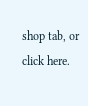shop tab, or click here.